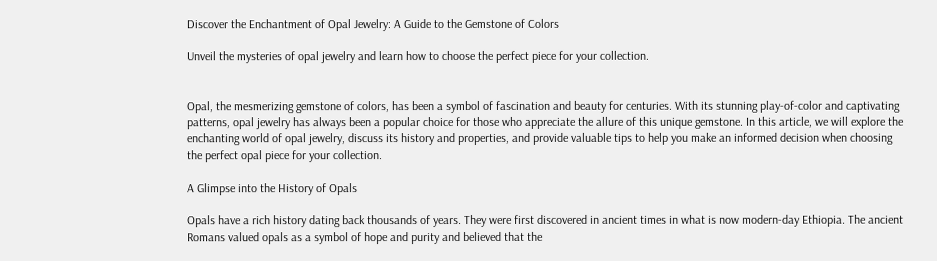Discover the Enchantment of Opal Jewelry: A Guide to the Gemstone of Colors

Unveil the mysteries of opal jewelry and learn how to choose the perfect piece for your collection.


Opal, the mesmerizing gemstone of colors, has been a symbol of fascination and beauty for centuries. With its stunning play-of-color and captivating patterns, opal jewelry has always been a popular choice for those who appreciate the allure of this unique gemstone. In this article, we will explore the enchanting world of opal jewelry, discuss its history and properties, and provide valuable tips to help you make an informed decision when choosing the perfect opal piece for your collection.

A Glimpse into the History of Opals

Opals have a rich history dating back thousands of years. They were first discovered in ancient times in what is now modern-day Ethiopia. The ancient Romans valued opals as a symbol of hope and purity and believed that the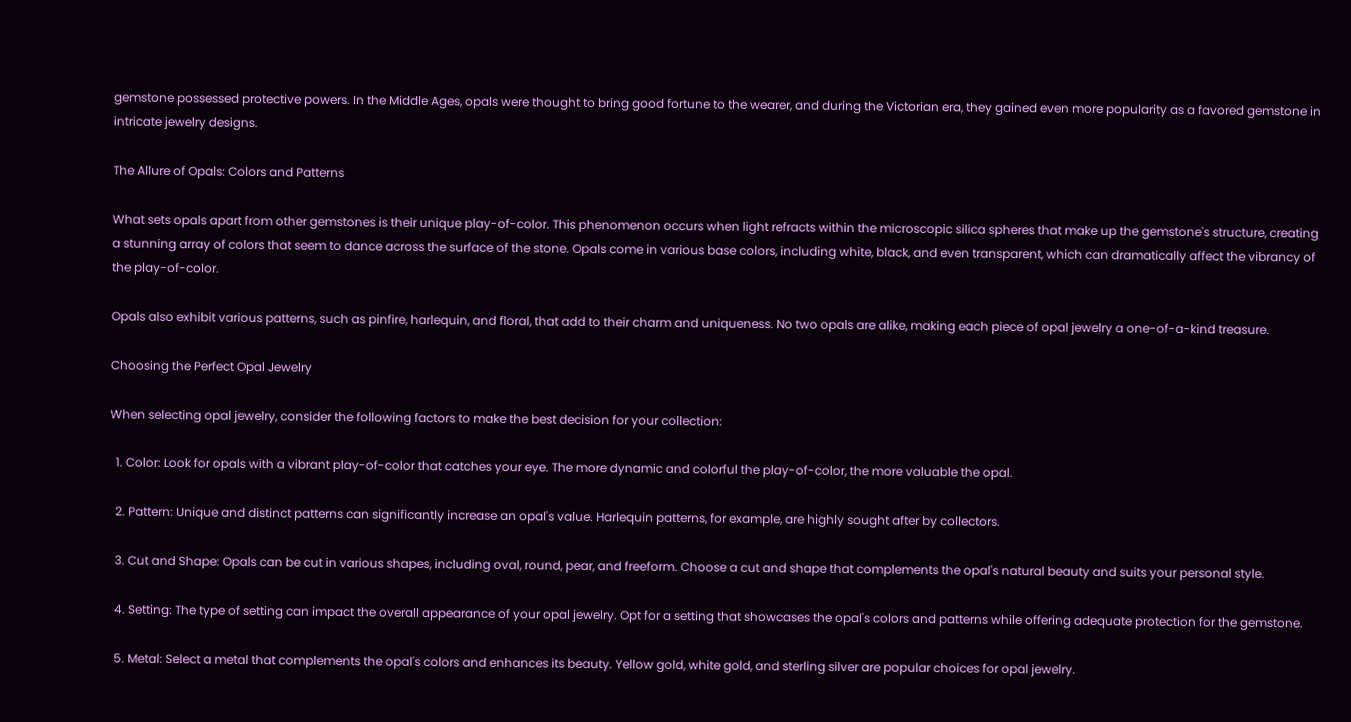gemstone possessed protective powers. In the Middle Ages, opals were thought to bring good fortune to the wearer, and during the Victorian era, they gained even more popularity as a favored gemstone in intricate jewelry designs.

The Allure of Opals: Colors and Patterns

What sets opals apart from other gemstones is their unique play-of-color. This phenomenon occurs when light refracts within the microscopic silica spheres that make up the gemstone's structure, creating a stunning array of colors that seem to dance across the surface of the stone. Opals come in various base colors, including white, black, and even transparent, which can dramatically affect the vibrancy of the play-of-color.

Opals also exhibit various patterns, such as pinfire, harlequin, and floral, that add to their charm and uniqueness. No two opals are alike, making each piece of opal jewelry a one-of-a-kind treasure.

Choosing the Perfect Opal Jewelry

When selecting opal jewelry, consider the following factors to make the best decision for your collection:

  1. Color: Look for opals with a vibrant play-of-color that catches your eye. The more dynamic and colorful the play-of-color, the more valuable the opal.

  2. Pattern: Unique and distinct patterns can significantly increase an opal's value. Harlequin patterns, for example, are highly sought after by collectors.

  3. Cut and Shape: Opals can be cut in various shapes, including oval, round, pear, and freeform. Choose a cut and shape that complements the opal's natural beauty and suits your personal style.

  4. Setting: The type of setting can impact the overall appearance of your opal jewelry. Opt for a setting that showcases the opal's colors and patterns while offering adequate protection for the gemstone.

  5. Metal: Select a metal that complements the opal's colors and enhances its beauty. Yellow gold, white gold, and sterling silver are popular choices for opal jewelry.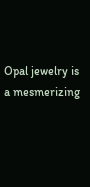Opal jewelry is a mesmerizing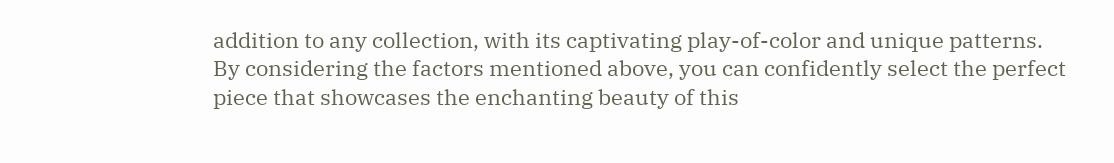addition to any collection, with its captivating play-of-color and unique patterns. By considering the factors mentioned above, you can confidently select the perfect piece that showcases the enchanting beauty of this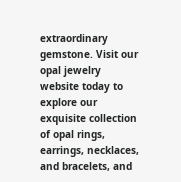extraordinary gemstone. Visit our opal jewelry website today to explore our exquisite collection of opal rings, earrings, necklaces, and bracelets, and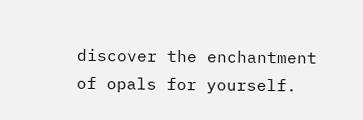discover the enchantment of opals for yourself.